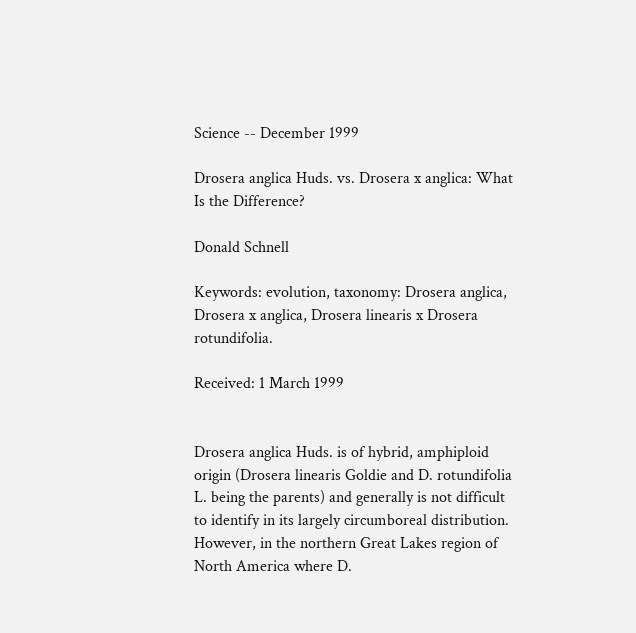Science -- December 1999

Drosera anglica Huds. vs. Drosera x anglica: What Is the Difference?

Donald Schnell

Keywords: evolution, taxonomy: Drosera anglica, Drosera x anglica, Drosera linearis x Drosera rotundifolia.

Received: 1 March 1999


Drosera anglica Huds. is of hybrid, amphiploid origin (Drosera linearis Goldie and D. rotundifolia L. being the parents) and generally is not difficult to identify in its largely circumboreal distribution. However, in the northern Great Lakes region of North America where D.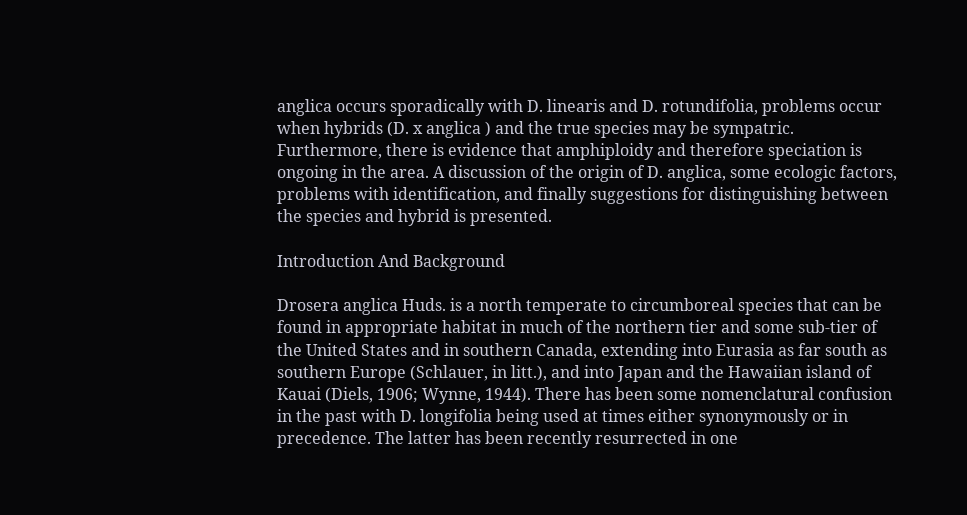anglica occurs sporadically with D. linearis and D. rotundifolia, problems occur when hybrids (D. x anglica ) and the true species may be sympatric. Furthermore, there is evidence that amphiploidy and therefore speciation is ongoing in the area. A discussion of the origin of D. anglica, some ecologic factors, problems with identification, and finally suggestions for distinguishing between the species and hybrid is presented.

Introduction And Background

Drosera anglica Huds. is a north temperate to circumboreal species that can be found in appropriate habitat in much of the northern tier and some sub-tier of the United States and in southern Canada, extending into Eurasia as far south as southern Europe (Schlauer, in litt.), and into Japan and the Hawaiian island of Kauai (Diels, 1906; Wynne, 1944). There has been some nomenclatural confusion in the past with D. longifolia being used at times either synonymously or in precedence. The latter has been recently resurrected in one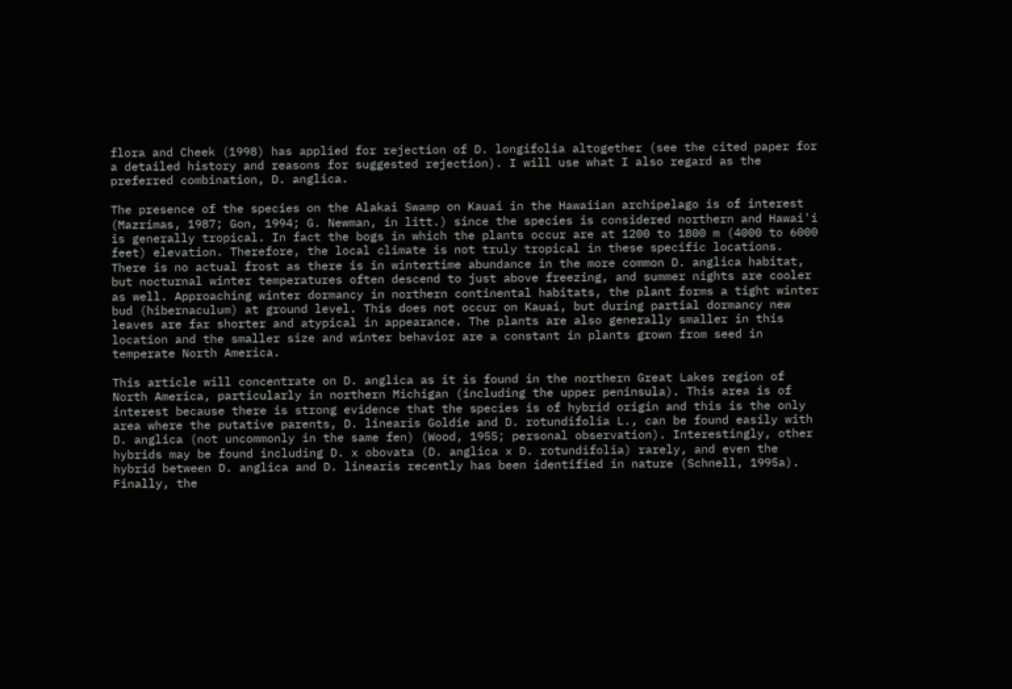flora and Cheek (1998) has applied for rejection of D. longifolia altogether (see the cited paper for a detailed history and reasons for suggested rejection). I will use what I also regard as the preferred combination, D. anglica.

The presence of the species on the Alakai Swamp on Kauai in the Hawaiian archipelago is of interest (Mazrimas, 1987; Gon, 1994; G. Newman, in litt.) since the species is considered northern and Hawai'i is generally tropical. In fact the bogs in which the plants occur are at 1200 to 1800 m (4000 to 6000 feet) elevation. Therefore, the local climate is not truly tropical in these specific locations. There is no actual frost as there is in wintertime abundance in the more common D. anglica habitat, but nocturnal winter temperatures often descend to just above freezing, and summer nights are cooler as well. Approaching winter dormancy in northern continental habitats, the plant forms a tight winter bud (hibernaculum) at ground level. This does not occur on Kauai, but during partial dormancy new leaves are far shorter and atypical in appearance. The plants are also generally smaller in this location and the smaller size and winter behavior are a constant in plants grown from seed in temperate North America.

This article will concentrate on D. anglica as it is found in the northern Great Lakes region of North America, particularly in northern Michigan (including the upper peninsula). This area is of interest because there is strong evidence that the species is of hybrid origin and this is the only area where the putative parents, D. linearis Goldie and D. rotundifolia L., can be found easily with D. anglica (not uncommonly in the same fen) (Wood, 1955; personal observation). Interestingly, other hybrids may be found including D. x obovata (D. anglica x D. rotundifolia) rarely, and even the hybrid between D. anglica and D. linearis recently has been identified in nature (Schnell, 1995a). Finally, the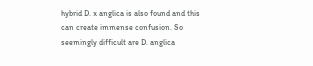hybrid D. x anglica is also found and this can create immense confusion. So seemingly difficult are D. anglica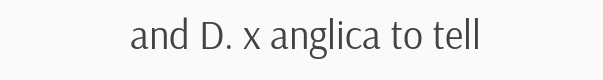and D. x anglica to tell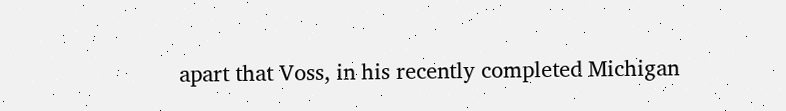apart that Voss, in his recently completed Michigan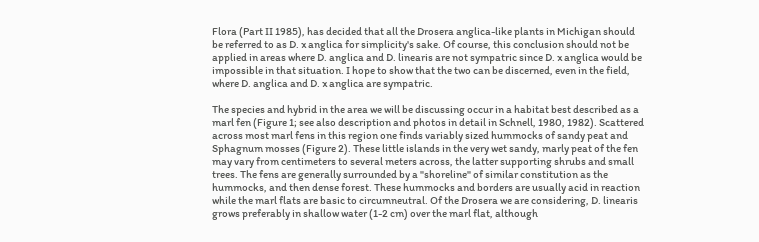Flora (Part II 1985), has decided that all the Drosera anglica-like plants in Michigan should be referred to as D. x anglica for simplicity's sake. Of course, this conclusion should not be applied in areas where D. anglica and D. linearis are not sympatric since D. x anglica would be impossible in that situation. I hope to show that the two can be discerned, even in the field, where D. anglica and D. x anglica are sympatric.

The species and hybrid in the area we will be discussing occur in a habitat best described as a marl fen (Figure 1; see also description and photos in detail in Schnell, 1980, 1982). Scattered across most marl fens in this region one finds variably sized hummocks of sandy peat and Sphagnum mosses (Figure 2). These little islands in the very wet sandy, marly peat of the fen may vary from centimeters to several meters across, the latter supporting shrubs and small trees. The fens are generally surrounded by a "shoreline" of similar constitution as the hummocks, and then dense forest. These hummocks and borders are usually acid in reaction while the marl flats are basic to circumneutral. Of the Drosera we are considering, D. linearis grows preferably in shallow water (1-2 cm) over the marl flat, although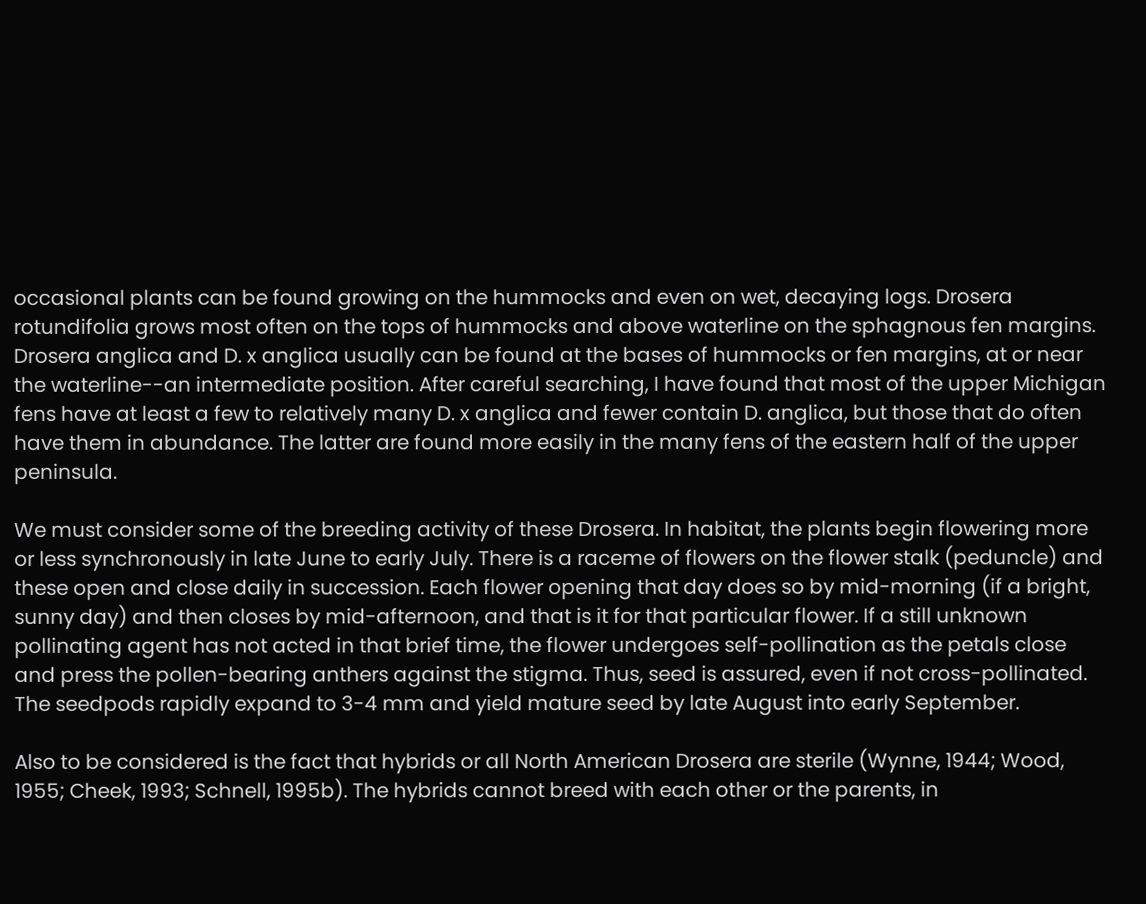occasional plants can be found growing on the hummocks and even on wet, decaying logs. Drosera rotundifolia grows most often on the tops of hummocks and above waterline on the sphagnous fen margins. Drosera anglica and D. x anglica usually can be found at the bases of hummocks or fen margins, at or near the waterline--an intermediate position. After careful searching, I have found that most of the upper Michigan fens have at least a few to relatively many D. x anglica and fewer contain D. anglica, but those that do often have them in abundance. The latter are found more easily in the many fens of the eastern half of the upper peninsula.

We must consider some of the breeding activity of these Drosera. In habitat, the plants begin flowering more or less synchronously in late June to early July. There is a raceme of flowers on the flower stalk (peduncle) and these open and close daily in succession. Each flower opening that day does so by mid-morning (if a bright, sunny day) and then closes by mid-afternoon, and that is it for that particular flower. If a still unknown pollinating agent has not acted in that brief time, the flower undergoes self-pollination as the petals close and press the pollen-bearing anthers against the stigma. Thus, seed is assured, even if not cross-pollinated. The seedpods rapidly expand to 3-4 mm and yield mature seed by late August into early September.

Also to be considered is the fact that hybrids or all North American Drosera are sterile (Wynne, 1944; Wood, 1955; Cheek, 1993; Schnell, 1995b). The hybrids cannot breed with each other or the parents, in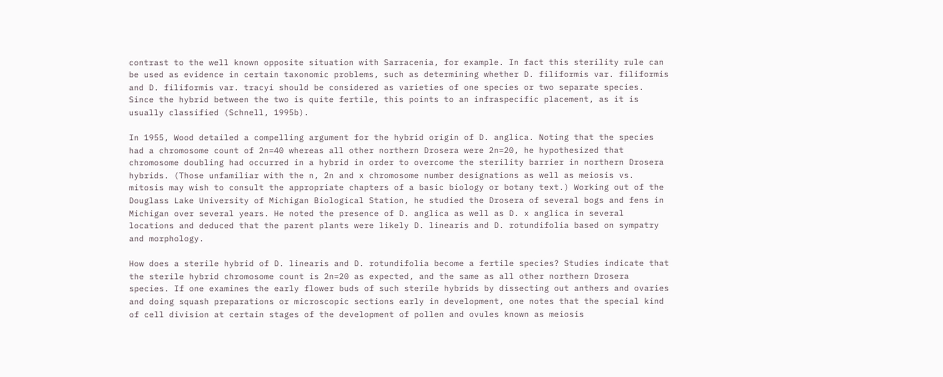contrast to the well known opposite situation with Sarracenia, for example. In fact this sterility rule can be used as evidence in certain taxonomic problems, such as determining whether D. filiformis var. filiformis and D. filiformis var. tracyi should be considered as varieties of one species or two separate species. Since the hybrid between the two is quite fertile, this points to an infraspecific placement, as it is usually classified (Schnell, 1995b).

In 1955, Wood detailed a compelling argument for the hybrid origin of D. anglica. Noting that the species had a chromosome count of 2n=40 whereas all other northern Drosera were 2n=20, he hypothesized that chromosome doubling had occurred in a hybrid in order to overcome the sterility barrier in northern Drosera hybrids. (Those unfamiliar with the n, 2n and x chromosome number designations as well as meiosis vs. mitosis may wish to consult the appropriate chapters of a basic biology or botany text.) Working out of the Douglass Lake University of Michigan Biological Station, he studied the Drosera of several bogs and fens in Michigan over several years. He noted the presence of D. anglica as well as D. x anglica in several locations and deduced that the parent plants were likely D. linearis and D. rotundifolia based on sympatry and morphology.

How does a sterile hybrid of D. linearis and D. rotundifolia become a fertile species? Studies indicate that the sterile hybrid chromosome count is 2n=20 as expected, and the same as all other northern Drosera species. If one examines the early flower buds of such sterile hybrids by dissecting out anthers and ovaries and doing squash preparations or microscopic sections early in development, one notes that the special kind of cell division at certain stages of the development of pollen and ovules known as meiosis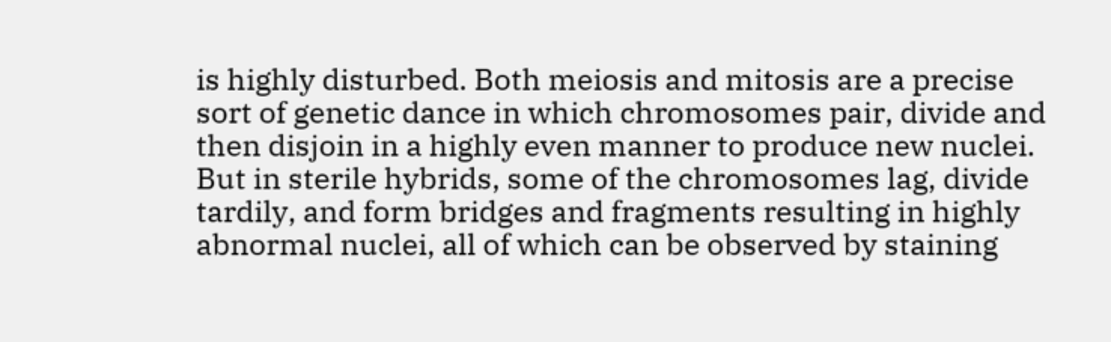is highly disturbed. Both meiosis and mitosis are a precise sort of genetic dance in which chromosomes pair, divide and then disjoin in a highly even manner to produce new nuclei. But in sterile hybrids, some of the chromosomes lag, divide tardily, and form bridges and fragments resulting in highly abnormal nuclei, all of which can be observed by staining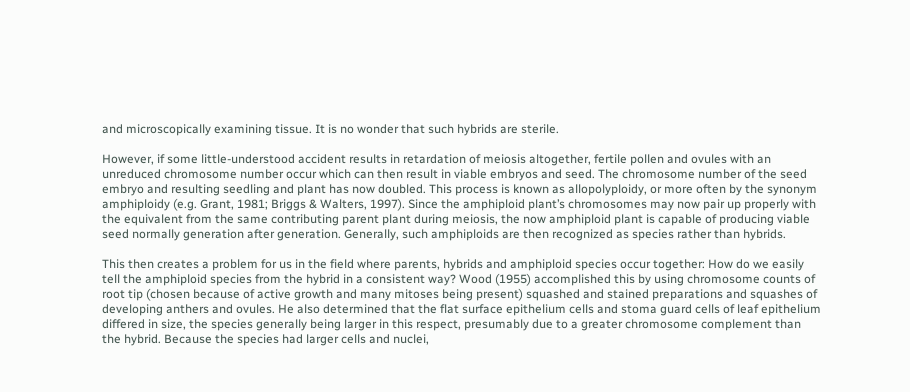and microscopically examining tissue. It is no wonder that such hybrids are sterile.

However, if some little-understood accident results in retardation of meiosis altogether, fertile pollen and ovules with an unreduced chromosome number occur which can then result in viable embryos and seed. The chromosome number of the seed embryo and resulting seedling and plant has now doubled. This process is known as allopolyploidy, or more often by the synonym amphiploidy (e.g. Grant, 1981; Briggs & Walters, 1997). Since the amphiploid plant’s chromosomes may now pair up properly with the equivalent from the same contributing parent plant during meiosis, the now amphiploid plant is capable of producing viable seed normally generation after generation. Generally, such amphiploids are then recognized as species rather than hybrids.

This then creates a problem for us in the field where parents, hybrids and amphiploid species occur together: How do we easily tell the amphiploid species from the hybrid in a consistent way? Wood (1955) accomplished this by using chromosome counts of root tip (chosen because of active growth and many mitoses being present) squashed and stained preparations and squashes of developing anthers and ovules. He also determined that the flat surface epithelium cells and stoma guard cells of leaf epithelium differed in size, the species generally being larger in this respect, presumably due to a greater chromosome complement than the hybrid. Because the species had larger cells and nuclei,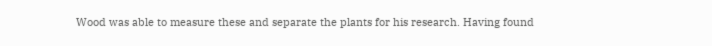Wood was able to measure these and separate the plants for his research. Having found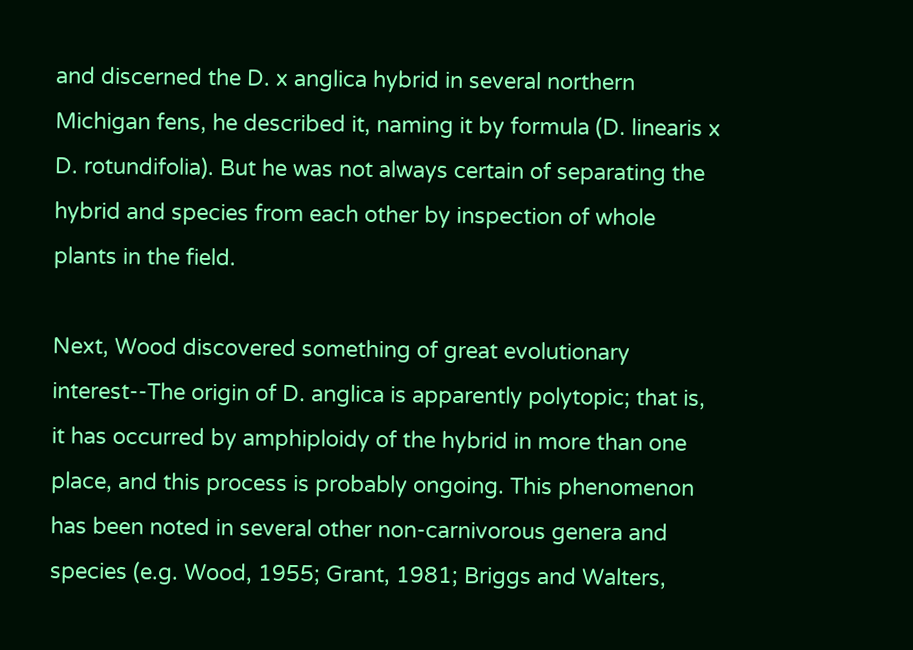and discerned the D. x anglica hybrid in several northern Michigan fens, he described it, naming it by formula (D. linearis x D. rotundifolia). But he was not always certain of separating the hybrid and species from each other by inspection of whole plants in the field.

Next, Wood discovered something of great evolutionary interest--The origin of D. anglica is apparently polytopic; that is, it has occurred by amphiploidy of the hybrid in more than one place, and this process is probably ongoing. This phenomenon has been noted in several other non-carnivorous genera and species (e.g. Wood, 1955; Grant, 1981; Briggs and Walters,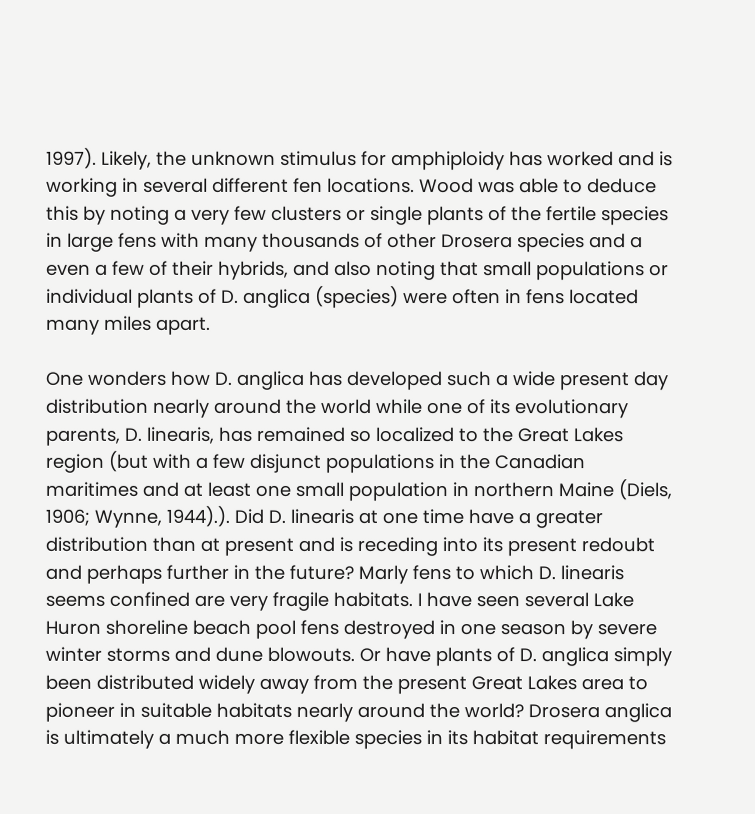1997). Likely, the unknown stimulus for amphiploidy has worked and is working in several different fen locations. Wood was able to deduce this by noting a very few clusters or single plants of the fertile species in large fens with many thousands of other Drosera species and a even a few of their hybrids, and also noting that small populations or individual plants of D. anglica (species) were often in fens located many miles apart.

One wonders how D. anglica has developed such a wide present day distribution nearly around the world while one of its evolutionary parents, D. linearis, has remained so localized to the Great Lakes region (but with a few disjunct populations in the Canadian maritimes and at least one small population in northern Maine (Diels, 1906; Wynne, 1944).). Did D. linearis at one time have a greater distribution than at present and is receding into its present redoubt and perhaps further in the future? Marly fens to which D. linearis seems confined are very fragile habitats. I have seen several Lake Huron shoreline beach pool fens destroyed in one season by severe winter storms and dune blowouts. Or have plants of D. anglica simply been distributed widely away from the present Great Lakes area to pioneer in suitable habitats nearly around the world? Drosera anglica is ultimately a much more flexible species in its habitat requirements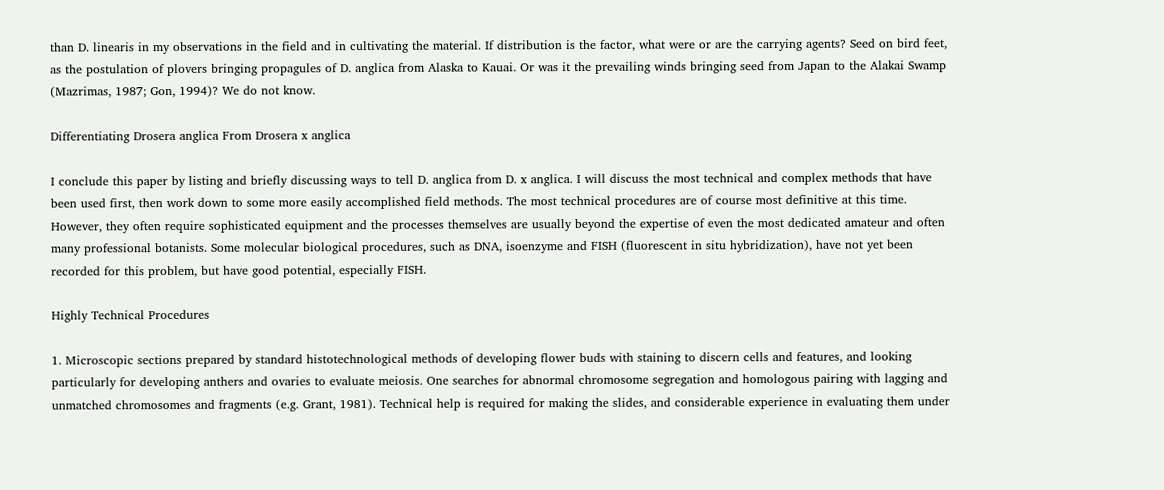than D. linearis in my observations in the field and in cultivating the material. If distribution is the factor, what were or are the carrying agents? Seed on bird feet, as the postulation of plovers bringing propagules of D. anglica from Alaska to Kauai. Or was it the prevailing winds bringing seed from Japan to the Alakai Swamp (Mazrimas, 1987; Gon, 1994)? We do not know.

Differentiating Drosera anglica From Drosera x anglica

I conclude this paper by listing and briefly discussing ways to tell D. anglica from D. x anglica. I will discuss the most technical and complex methods that have been used first, then work down to some more easily accomplished field methods. The most technical procedures are of course most definitive at this time. However, they often require sophisticated equipment and the processes themselves are usually beyond the expertise of even the most dedicated amateur and often many professional botanists. Some molecular biological procedures, such as DNA, isoenzyme and FISH (fluorescent in situ hybridization), have not yet been recorded for this problem, but have good potential, especially FISH.

Highly Technical Procedures

1. Microscopic sections prepared by standard histotechnological methods of developing flower buds with staining to discern cells and features, and looking particularly for developing anthers and ovaries to evaluate meiosis. One searches for abnormal chromosome segregation and homologous pairing with lagging and unmatched chromosomes and fragments (e.g. Grant, 1981). Technical help is required for making the slides, and considerable experience in evaluating them under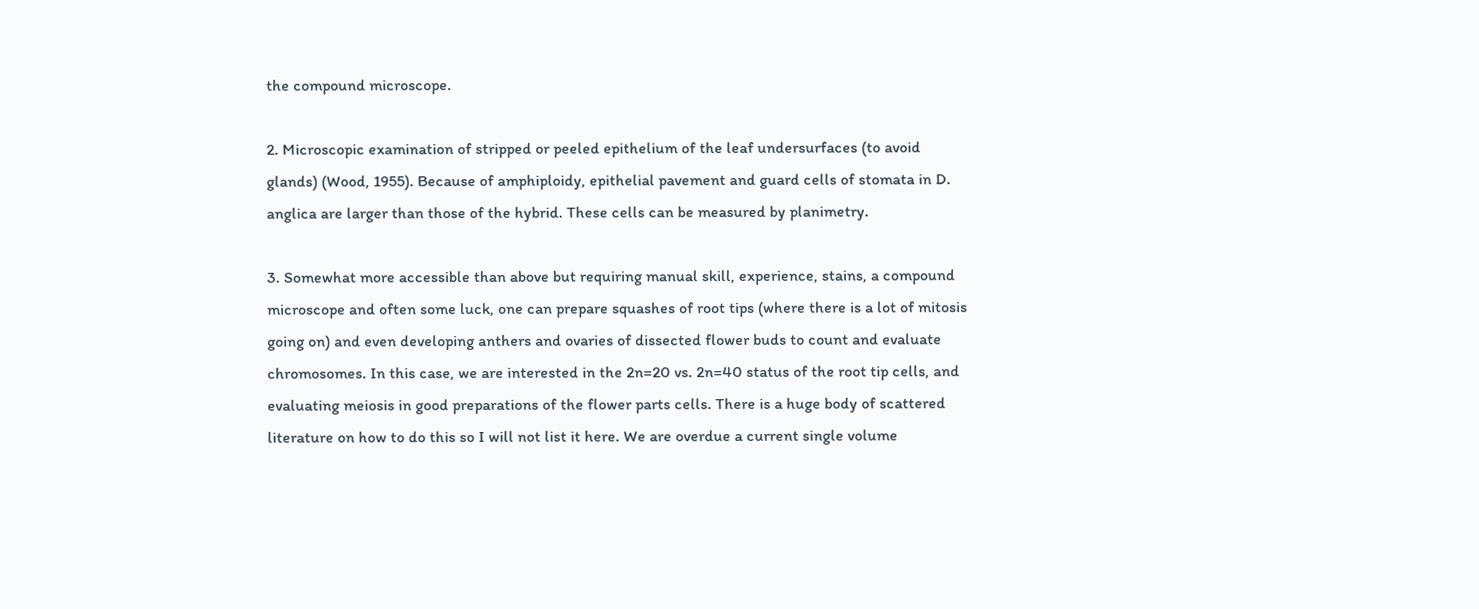the compound microscope.

2. Microscopic examination of stripped or peeled epithelium of the leaf undersurfaces (to avoid glands) (Wood, 1955). Because of amphiploidy, epithelial pavement and guard cells of stomata in D. anglica are larger than those of the hybrid. These cells can be measured by planimetry.

3. Somewhat more accessible than above but requiring manual skill, experience, stains, a compound microscope and often some luck, one can prepare squashes of root tips (where there is a lot of mitosis going on) and even developing anthers and ovaries of dissected flower buds to count and evaluate chromosomes. In this case, we are interested in the 2n=20 vs. 2n=40 status of the root tip cells, and evaluating meiosis in good preparations of the flower parts cells. There is a huge body of scattered literature on how to do this so I will not list it here. We are overdue a current single volume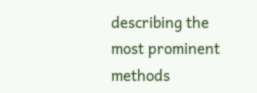describing the most prominent methods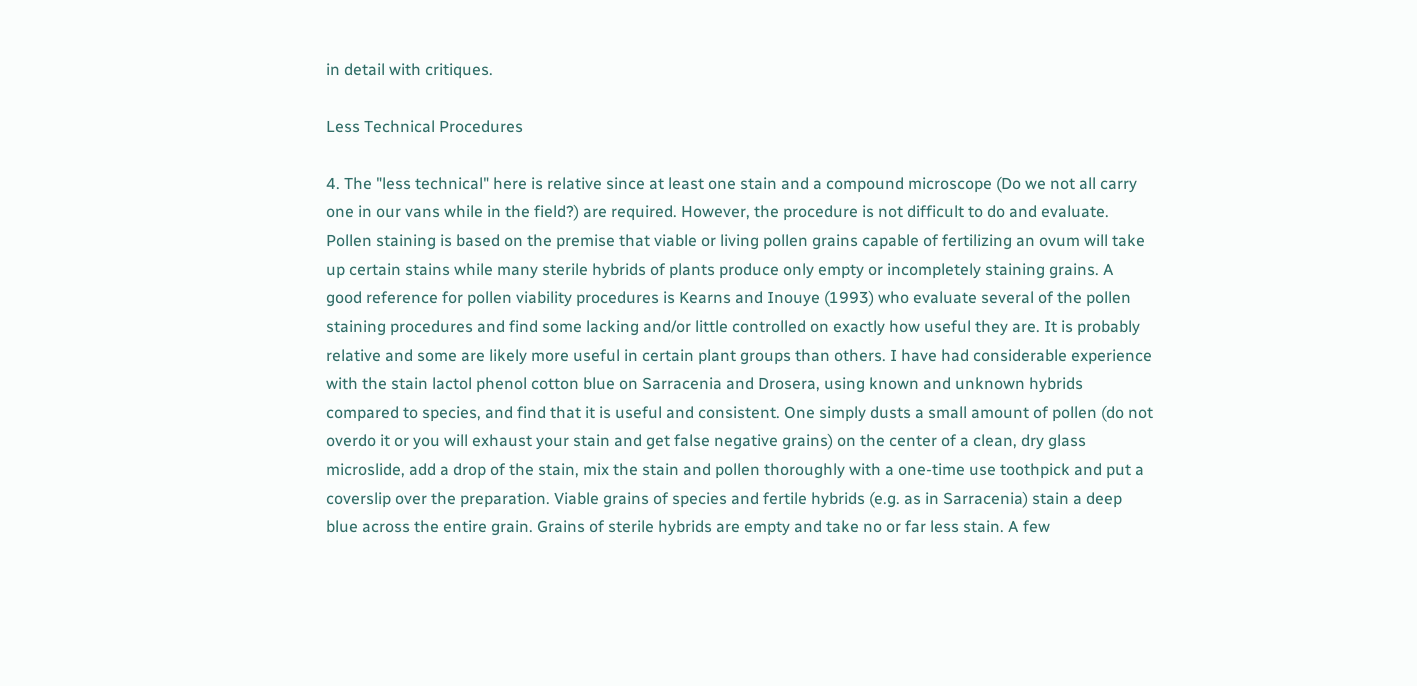in detail with critiques.

Less Technical Procedures

4. The "less technical" here is relative since at least one stain and a compound microscope (Do we not all carry one in our vans while in the field?) are required. However, the procedure is not difficult to do and evaluate. Pollen staining is based on the premise that viable or living pollen grains capable of fertilizing an ovum will take up certain stains while many sterile hybrids of plants produce only empty or incompletely staining grains. A good reference for pollen viability procedures is Kearns and Inouye (1993) who evaluate several of the pollen staining procedures and find some lacking and/or little controlled on exactly how useful they are. It is probably relative and some are likely more useful in certain plant groups than others. I have had considerable experience with the stain lactol phenol cotton blue on Sarracenia and Drosera, using known and unknown hybrids compared to species, and find that it is useful and consistent. One simply dusts a small amount of pollen (do not overdo it or you will exhaust your stain and get false negative grains) on the center of a clean, dry glass microslide, add a drop of the stain, mix the stain and pollen thoroughly with a one-time use toothpick and put a coverslip over the preparation. Viable grains of species and fertile hybrids (e.g. as in Sarracenia) stain a deep blue across the entire grain. Grains of sterile hybrids are empty and take no or far less stain. A few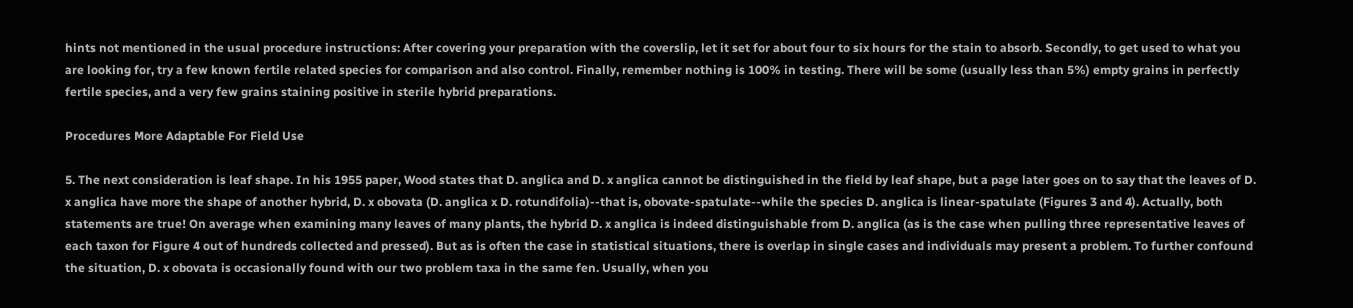hints not mentioned in the usual procedure instructions: After covering your preparation with the coverslip, let it set for about four to six hours for the stain to absorb. Secondly, to get used to what you are looking for, try a few known fertile related species for comparison and also control. Finally, remember nothing is 100% in testing. There will be some (usually less than 5%) empty grains in perfectly fertile species, and a very few grains staining positive in sterile hybrid preparations.

Procedures More Adaptable For Field Use

5. The next consideration is leaf shape. In his 1955 paper, Wood states that D. anglica and D. x anglica cannot be distinguished in the field by leaf shape, but a page later goes on to say that the leaves of D. x anglica have more the shape of another hybrid, D. x obovata (D. anglica x D. rotundifolia)--that is, obovate-spatulate--while the species D. anglica is linear-spatulate (Figures 3 and 4). Actually, both statements are true! On average when examining many leaves of many plants, the hybrid D. x anglica is indeed distinguishable from D. anglica (as is the case when pulling three representative leaves of each taxon for Figure 4 out of hundreds collected and pressed). But as is often the case in statistical situations, there is overlap in single cases and individuals may present a problem. To further confound the situation, D. x obovata is occasionally found with our two problem taxa in the same fen. Usually, when you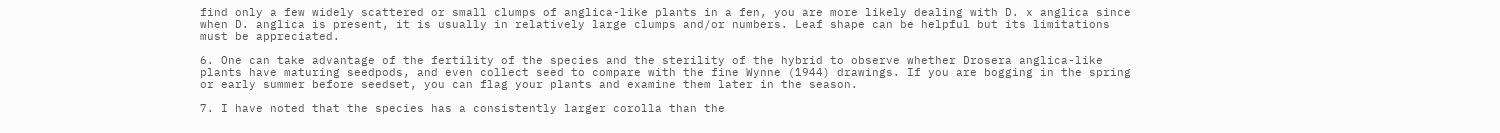find only a few widely scattered or small clumps of anglica-like plants in a fen, you are more likely dealing with D. x anglica since when D. anglica is present, it is usually in relatively large clumps and/or numbers. Leaf shape can be helpful but its limitations must be appreciated.

6. One can take advantage of the fertility of the species and the sterility of the hybrid to observe whether Drosera anglica-like plants have maturing seedpods, and even collect seed to compare with the fine Wynne (1944) drawings. If you are bogging in the spring or early summer before seedset, you can flag your plants and examine them later in the season.

7. I have noted that the species has a consistently larger corolla than the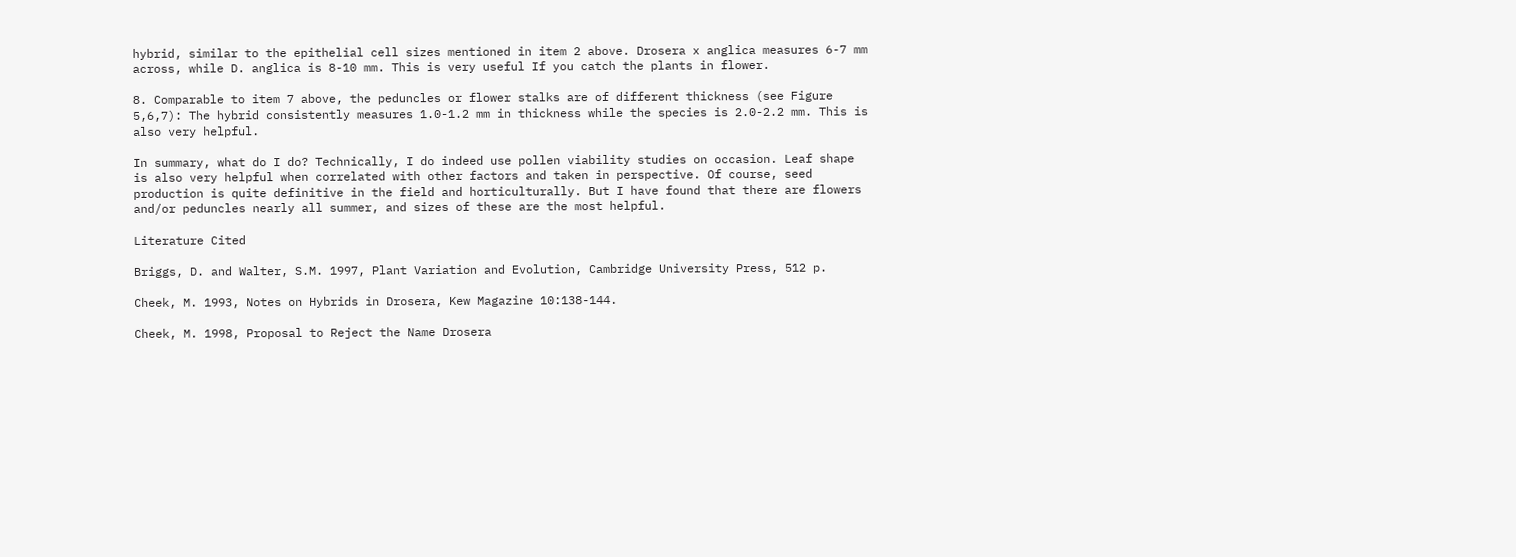hybrid, similar to the epithelial cell sizes mentioned in item 2 above. Drosera x anglica measures 6-7 mm across, while D. anglica is 8-10 mm. This is very useful If you catch the plants in flower.

8. Comparable to item 7 above, the peduncles or flower stalks are of different thickness (see Figure 5,6,7): The hybrid consistently measures 1.0-1.2 mm in thickness while the species is 2.0-2.2 mm. This is also very helpful.

In summary, what do I do? Technically, I do indeed use pollen viability studies on occasion. Leaf shape is also very helpful when correlated with other factors and taken in perspective. Of course, seed production is quite definitive in the field and horticulturally. But I have found that there are flowers and/or peduncles nearly all summer, and sizes of these are the most helpful.

Literature Cited

Briggs, D. and Walter, S.M. 1997, Plant Variation and Evolution, Cambridge University Press, 512 p.

Cheek, M. 1993, Notes on Hybrids in Drosera, Kew Magazine 10:138-144.

Cheek, M. 1998, Proposal to Reject the Name Drosera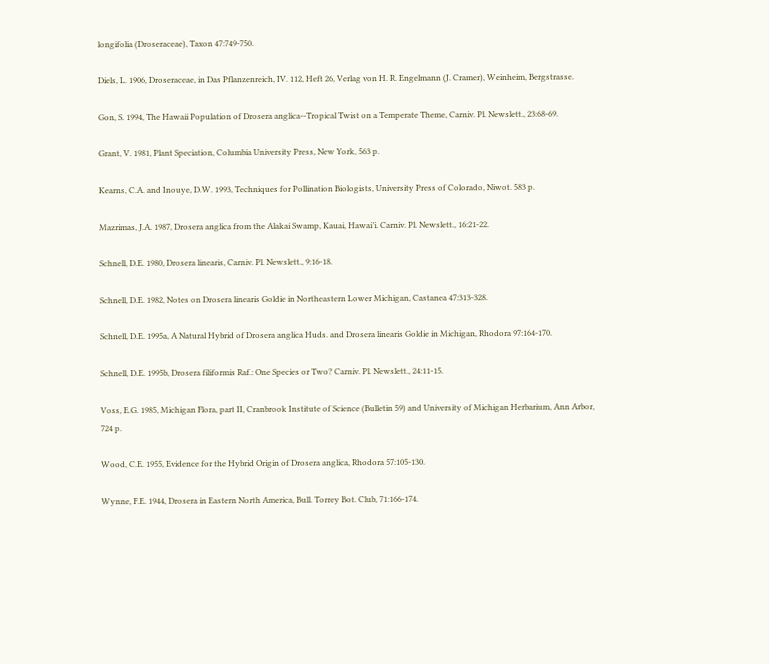longifolia (Droseraceae), Taxon 47:749-750.

Diels, L. 1906, Droseraceae, in Das Pflanzenreich, IV. 112, Heft 26, Verlag von H. R. Engelmann (J. Cramer), Weinheim, Bergstrasse.

Gon, S. 1994, The Hawaii Population of Drosera anglica--Tropical Twist on a Temperate Theme, Carniv. Pl. Newslett., 23:68-69.

Grant, V. 1981, Plant Speciation, Columbia University Press, New York, 563 p.

Kearns, C.A. and Inouye, D.W. 1993, Techniques for Pollination Biologists, University Press of Colorado, Niwot. 583 p.

Mazrimas, J.A. 1987, Drosera anglica from the Alakai Swamp, Kauai, Hawai’i. Carniv. Pl. Newslett., 16:21-22.

Schnell, D.E. 1980, Drosera linearis, Carniv. Pl. Newslett., 9:16-18.

Schnell, D.E. 1982, Notes on Drosera linearis Goldie in Northeastern Lower Michigan, Castanea 47:313-328.

Schnell, D.E. 1995a, A Natural Hybrid of Drosera anglica Huds. and Drosera linearis Goldie in Michigan, Rhodora 97:164-170.

Schnell, D.E. 1995b, Drosera filiformis Raf.: One Species or Two? Carniv. Pl. Newslett., 24:11-15.

Voss, E.G. 1985, Michigan Flora, part II, Cranbrook Institute of Science (Bulletin 59) and University of Michigan Herbarium, Ann Arbor, 724 p.

Wood, C.E. 1955, Evidence for the Hybrid Origin of Drosera anglica, Rhodora 57:105-130.

Wynne, F.E. 1944, Drosera in Eastern North America, Bull. Torrey Bot. Club, 71:166-174.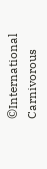©International Carnivorous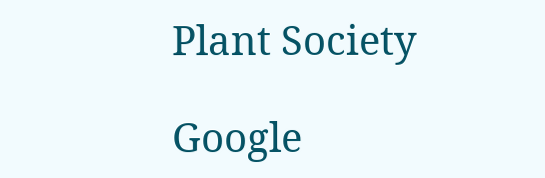Plant Society

Google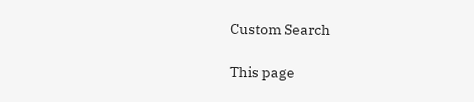Custom Search

This page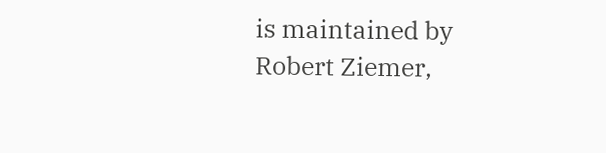is maintained by Robert Ziemer,